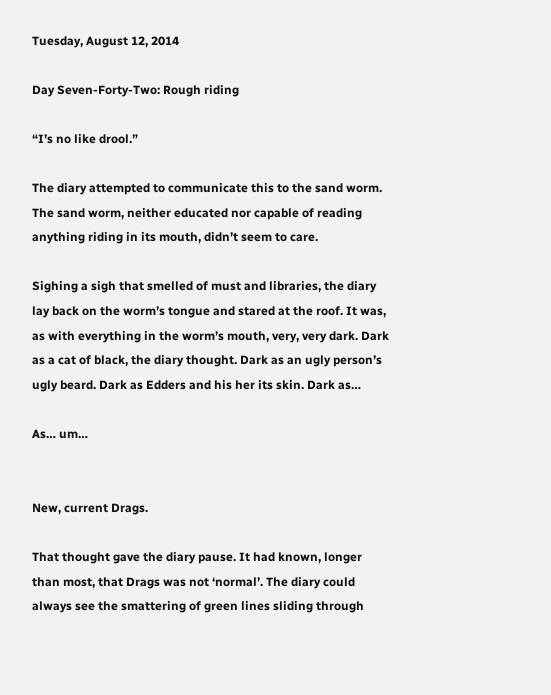Tuesday, August 12, 2014

Day Seven-Forty-Two: Rough riding

“I’s no like drool.”

The diary attempted to communicate this to the sand worm. The sand worm, neither educated nor capable of reading anything riding in its mouth, didn’t seem to care.

Sighing a sigh that smelled of must and libraries, the diary lay back on the worm’s tongue and stared at the roof. It was, as with everything in the worm’s mouth, very, very dark. Dark as a cat of black, the diary thought. Dark as an ugly person’s ugly beard. Dark as Edders and his her its skin. Dark as…

As… um…


New, current Drags.

That thought gave the diary pause. It had known, longer than most, that Drags was not ‘normal’. The diary could always see the smattering of green lines sliding through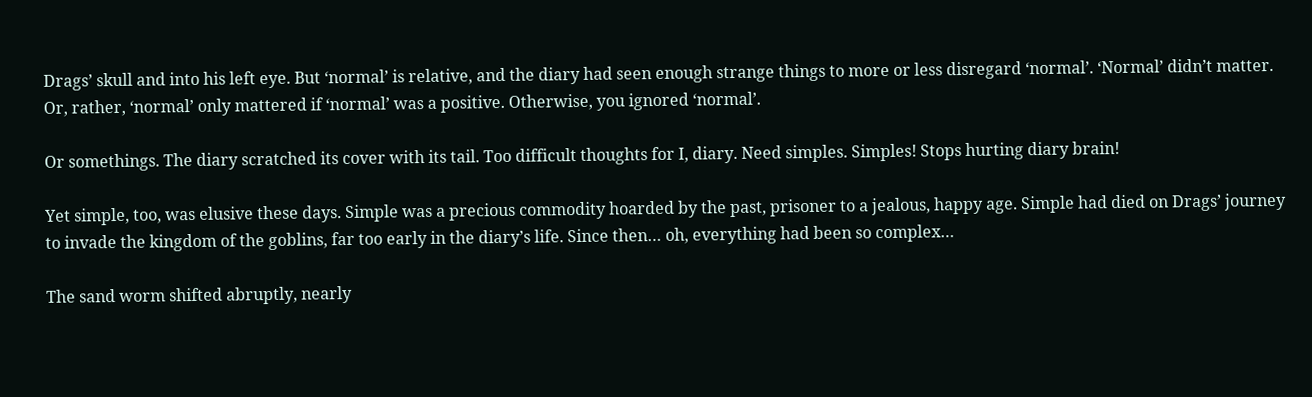Drags’ skull and into his left eye. But ‘normal’ is relative, and the diary had seen enough strange things to more or less disregard ‘normal’. ‘Normal’ didn’t matter. Or, rather, ‘normal’ only mattered if ‘normal’ was a positive. Otherwise, you ignored ‘normal’.

Or somethings. The diary scratched its cover with its tail. Too difficult thoughts for I, diary. Need simples. Simples! Stops hurting diary brain!

Yet simple, too, was elusive these days. Simple was a precious commodity hoarded by the past, prisoner to a jealous, happy age. Simple had died on Drags’ journey to invade the kingdom of the goblins, far too early in the diary’s life. Since then… oh, everything had been so complex…

The sand worm shifted abruptly, nearly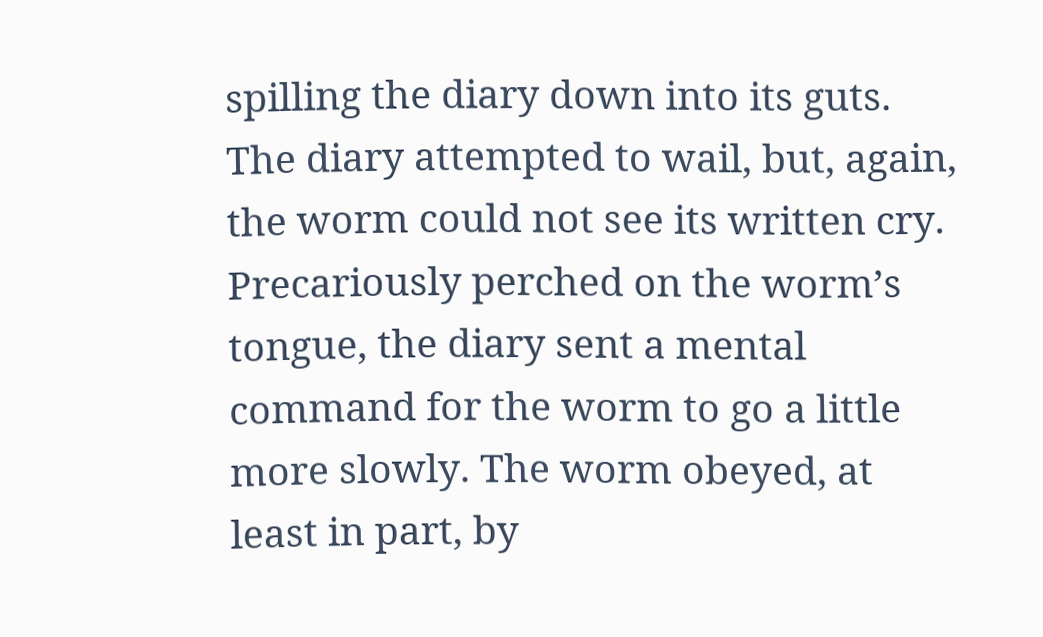spilling the diary down into its guts. The diary attempted to wail, but, again, the worm could not see its written cry. Precariously perched on the worm’s tongue, the diary sent a mental command for the worm to go a little more slowly. The worm obeyed, at least in part, by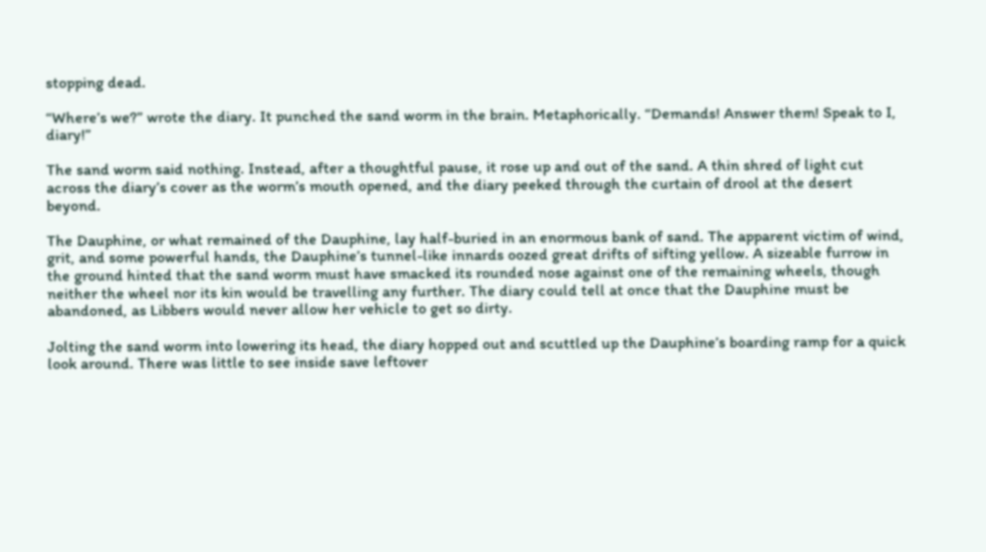stopping dead.

“Where’s we?” wrote the diary. It punched the sand worm in the brain. Metaphorically. “Demands! Answer them! Speak to I, diary!”

The sand worm said nothing. Instead, after a thoughtful pause, it rose up and out of the sand. A thin shred of light cut across the diary’s cover as the worm’s mouth opened, and the diary peeked through the curtain of drool at the desert beyond.

The Dauphine, or what remained of the Dauphine, lay half-buried in an enormous bank of sand. The apparent victim of wind, grit, and some powerful hands, the Dauphine’s tunnel-like innards oozed great drifts of sifting yellow. A sizeable furrow in the ground hinted that the sand worm must have smacked its rounded nose against one of the remaining wheels, though neither the wheel nor its kin would be travelling any further. The diary could tell at once that the Dauphine must be abandoned, as Libbers would never allow her vehicle to get so dirty.

Jolting the sand worm into lowering its head, the diary hopped out and scuttled up the Dauphine’s boarding ramp for a quick look around. There was little to see inside save leftover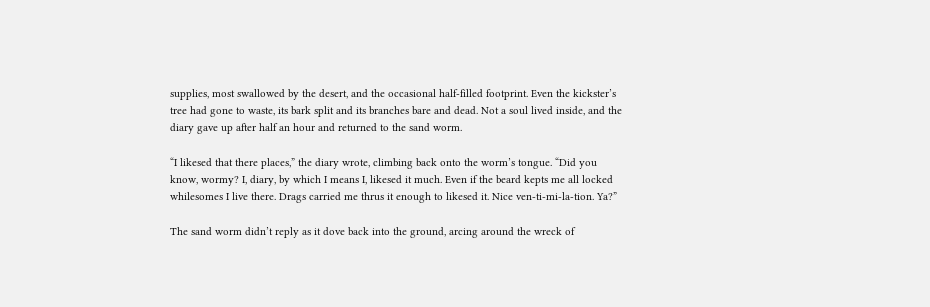supplies, most swallowed by the desert, and the occasional half-filled footprint. Even the kickster’s tree had gone to waste, its bark split and its branches bare and dead. Not a soul lived inside, and the diary gave up after half an hour and returned to the sand worm.

“I likesed that there places,” the diary wrote, climbing back onto the worm’s tongue. “Did you know, wormy? I, diary, by which I means I, likesed it much. Even if the beard kepts me all locked whilesomes I live there. Drags carried me thrus it enough to likesed it. Nice ven-ti-mi-la-tion. Ya?”

The sand worm didn’t reply as it dove back into the ground, arcing around the wreck of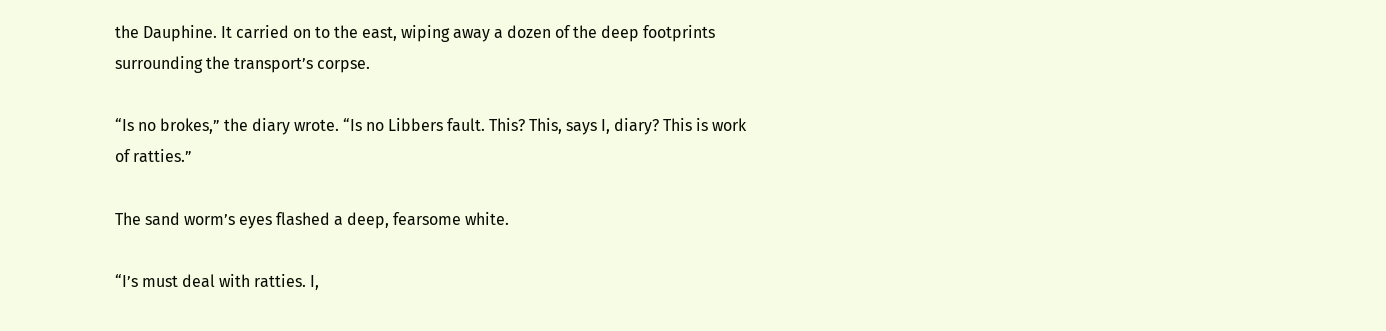the Dauphine. It carried on to the east, wiping away a dozen of the deep footprints surrounding the transport’s corpse.

“Is no brokes,” the diary wrote. “Is no Libbers fault. This? This, says I, diary? This is work of ratties.”

The sand worm’s eyes flashed a deep, fearsome white.

“I’s must deal with ratties. I,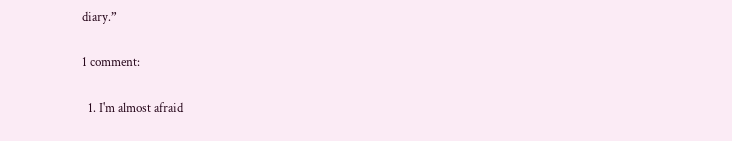diary.”

1 comment:

  1. I'm almost afraid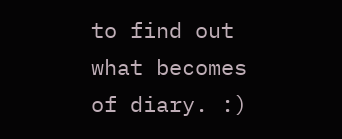to find out what becomes of diary. :)